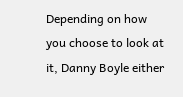Depending on how you choose to look at it, Danny Boyle either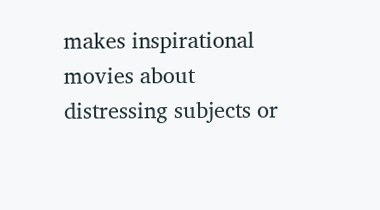makes inspirational movies about distressing subjects or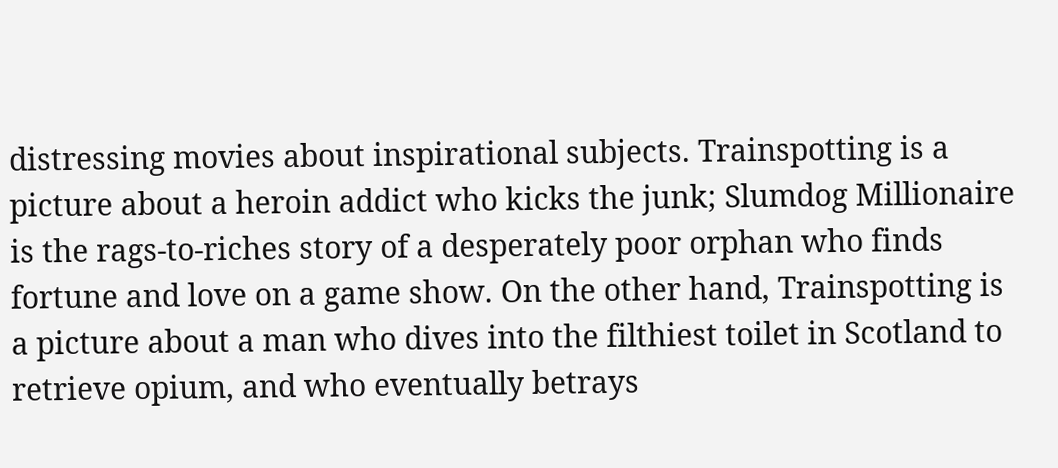distressing movies about inspirational subjects. Trainspotting is a picture about a heroin addict who kicks the junk; Slumdog Millionaire is the rags-to-riches story of a desperately poor orphan who finds fortune and love on a game show. On the other hand, Trainspotting is a picture about a man who dives into the filthiest toilet in Scotland to retrieve opium, and who eventually betrays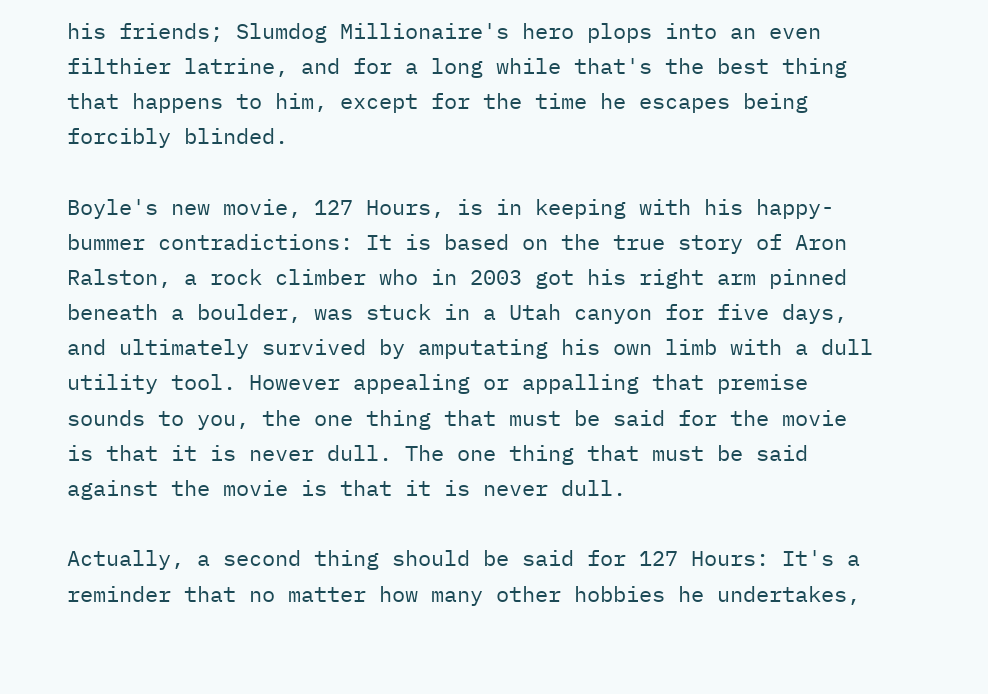his friends; Slumdog Millionaire's hero plops into an even filthier latrine, and for a long while that's the best thing that happens to him, except for the time he escapes being forcibly blinded.

Boyle's new movie, 127 Hours, is in keeping with his happy-bummer contradictions: It is based on the true story of Aron Ralston, a rock climber who in 2003 got his right arm pinned beneath a boulder, was stuck in a Utah canyon for five days, and ultimately survived by amputating his own limb with a dull utility tool. However appealing or appalling that premise sounds to you, the one thing that must be said for the movie is that it is never dull. The one thing that must be said against the movie is that it is never dull.

Actually, a second thing should be said for 127 Hours: It's a reminder that no matter how many other hobbies he undertakes,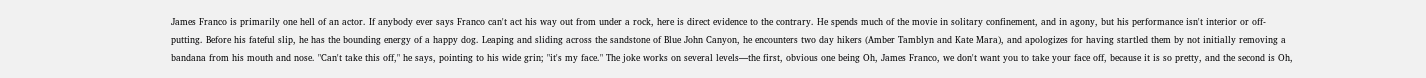James Franco is primarily one hell of an actor. If anybody ever says Franco can't act his way out from under a rock, here is direct evidence to the contrary. He spends much of the movie in solitary confinement, and in agony, but his performance isn't interior or off-putting. Before his fateful slip, he has the bounding energy of a happy dog. Leaping and sliding across the sandstone of Blue John Canyon, he encounters two day hikers (Amber Tamblyn and Kate Mara), and apologizes for having startled them by not initially removing a bandana from his mouth and nose. "Can't take this off," he says, pointing to his wide grin; "it's my face." The joke works on several levels—the first, obvious one being Oh, James Franco, we don't want you to take your face off, because it is so pretty, and the second is Oh,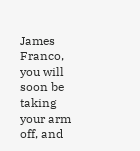James Franco, you will soon be taking your arm off, and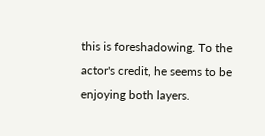this is foreshadowing. To the actor's credit, he seems to be enjoying both layers.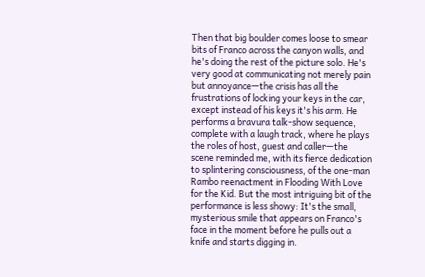Then that big boulder comes loose to smear bits of Franco across the canyon walls, and he's doing the rest of the picture solo. He's very good at communicating not merely pain but annoyance—the crisis has all the frustrations of locking your keys in the car, except instead of his keys it's his arm. He performs a bravura talk-show sequence, complete with a laugh track, where he plays the roles of host, guest and caller—the scene reminded me, with its fierce dedication to splintering consciousness, of the one-man Rambo reenactment in Flooding With Love for the Kid. But the most intriguing bit of the performance is less showy: It's the small, mysterious smile that appears on Franco's face in the moment before he pulls out a knife and starts digging in.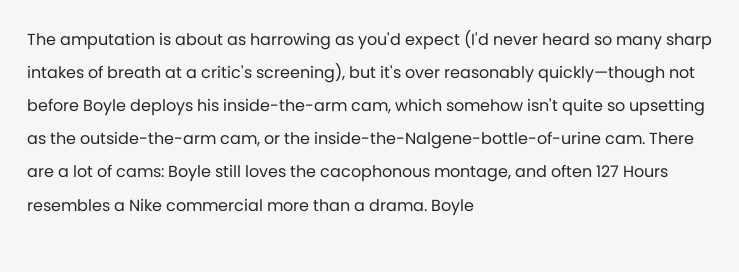The amputation is about as harrowing as you'd expect (I'd never heard so many sharp intakes of breath at a critic's screening), but it's over reasonably quickly—though not before Boyle deploys his inside-the-arm cam, which somehow isn't quite so upsetting as the outside-the-arm cam, or the inside-the-Nalgene-bottle-of-urine cam. There are a lot of cams: Boyle still loves the cacophonous montage, and often 127 Hours resembles a Nike commercial more than a drama. Boyle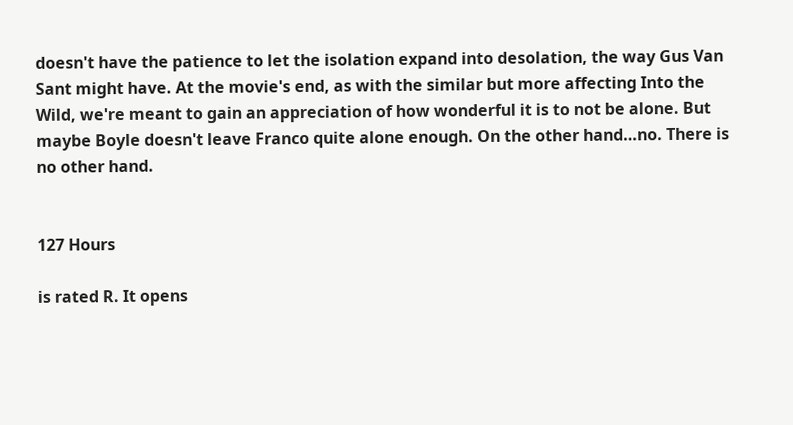doesn't have the patience to let the isolation expand into desolation, the way Gus Van Sant might have. At the movie's end, as with the similar but more affecting Into the Wild, we're meant to gain an appreciation of how wonderful it is to not be alone. But maybe Boyle doesn't leave Franco quite alone enough. On the other hand…no. There is no other hand.


127 Hours

is rated R. It opens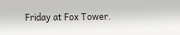Friday at Fox Tower.